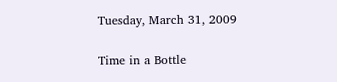Tuesday, March 31, 2009

Time in a Bottle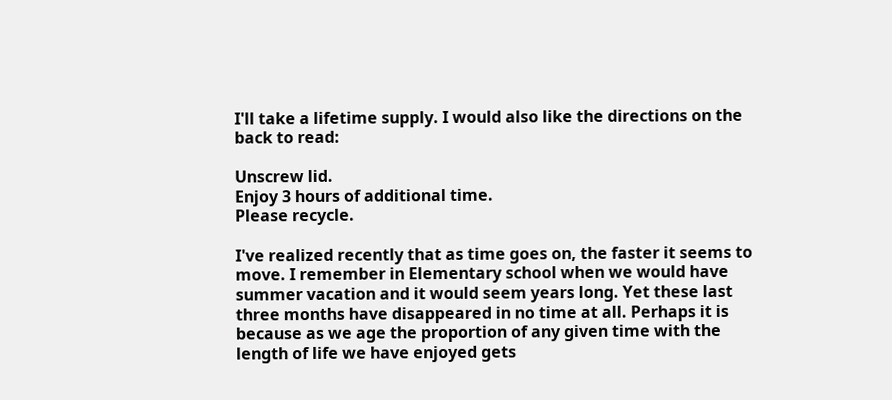I'll take a lifetime supply. I would also like the directions on the back to read:

Unscrew lid.
Enjoy 3 hours of additional time.
Please recycle.

I've realized recently that as time goes on, the faster it seems to move. I remember in Elementary school when we would have summer vacation and it would seem years long. Yet these last three months have disappeared in no time at all. Perhaps it is because as we age the proportion of any given time with the length of life we have enjoyed gets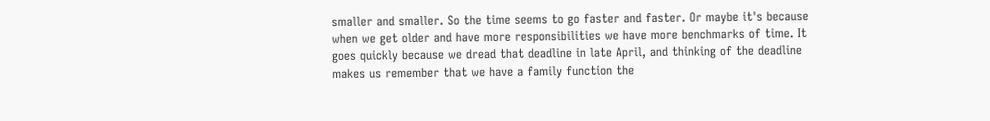smaller and smaller. So the time seems to go faster and faster. Or maybe it's because when we get older and have more responsibilities we have more benchmarks of time. It goes quickly because we dread that deadline in late April, and thinking of the deadline makes us remember that we have a family function the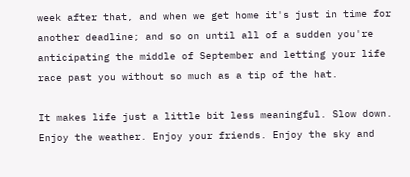week after that, and when we get home it's just in time for another deadline; and so on until all of a sudden you're anticipating the middle of September and letting your life race past you without so much as a tip of the hat.

It makes life just a little bit less meaningful. Slow down. Enjoy the weather. Enjoy your friends. Enjoy the sky and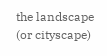the landscape (or cityscape)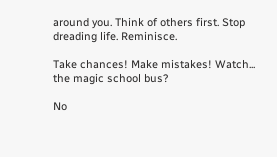around you. Think of others first. Stop dreading life. Reminisce.

Take chances! Make mistakes! Watch... the magic school bus?

No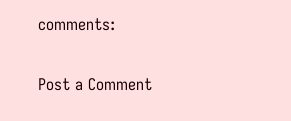comments:

Post a Comment